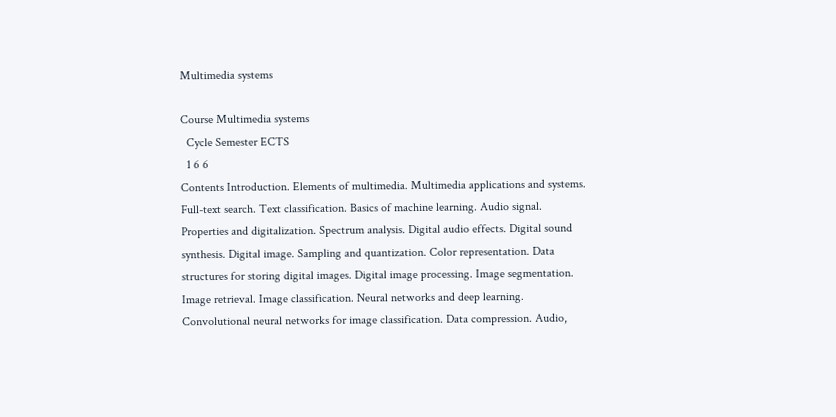Multimedia systems

Course Multimedia systems
  Cycle Semester ECTS
  1 6 6
Contents Introduction. Elements of multimedia. Multimedia applications and systems. Full-text search. Text classification. Basics of machine learning. Audio signal. Properties and digitalization. Spectrum analysis. Digital audio effects. Digital sound synthesis. Digital image. Sampling and quantization. Color representation. Data structures for storing digital images. Digital image processing. Image segmentation. Image retrieval. Image classification. Neural networks and deep learning. Convolutional neural networks for image classification. Data compression. Audio,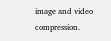image and video compression.